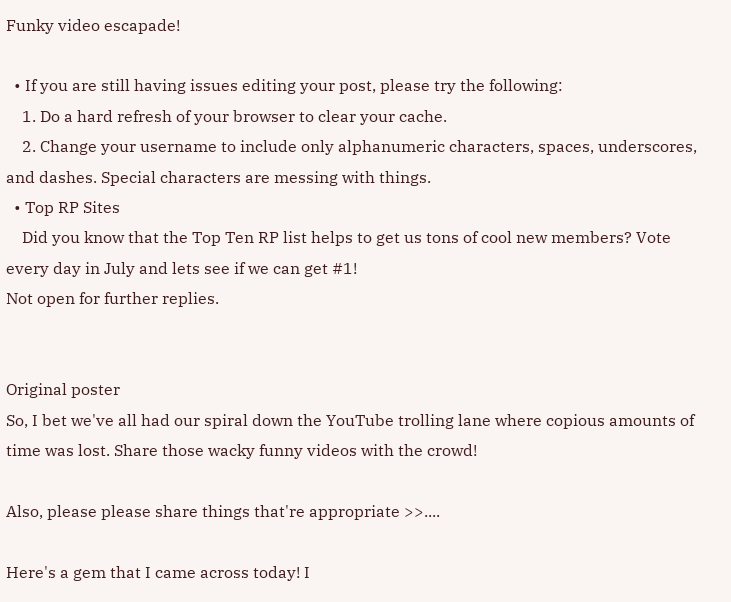Funky video escapade!

  • If you are still having issues editing your post, please try the following:
    1. Do a hard refresh of your browser to clear your cache.
    2. Change your username to include only alphanumeric characters, spaces, underscores, and dashes. Special characters are messing with things.
  • Top RP Sites
    Did you know that the Top Ten RP list helps to get us tons of cool new members? Vote every day in July and lets see if we can get #1!
Not open for further replies.


Original poster
So, I bet we've all had our spiral down the YouTube trolling lane where copious amounts of time was lost. Share those wacky funny videos with the crowd!

Also, please please share things that're appropriate >>....

Here's a gem that I came across today! I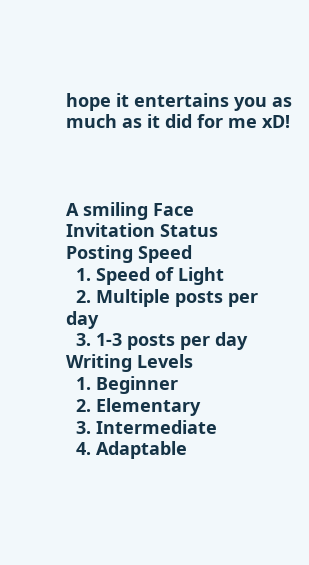hope it entertains you as much as it did for me xD!



A smiling Face
Invitation Status
Posting Speed
  1. Speed of Light
  2. Multiple posts per day
  3. 1-3 posts per day
Writing Levels
  1. Beginner
  2. Elementary
  3. Intermediate
  4. Adaptable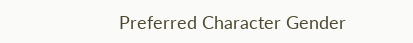Preferred Character Gender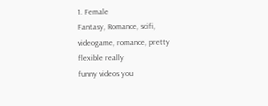1. Female
Fantasy, Romance, scifi, videogame, romance, pretty flexible really
funny videos you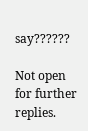say??????

Not open for further replies.